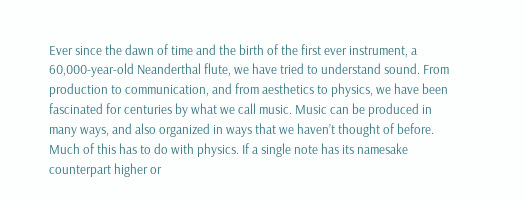Ever since the dawn of time and the birth of the first ever instrument, a 60,000-year-old Neanderthal flute, we have tried to understand sound. From production to communication, and from aesthetics to physics, we have been fascinated for centuries by what we call music. Music can be produced in many ways, and also organized in ways that we haven’t thought of before. Much of this has to do with physics. If a single note has its namesake counterpart higher or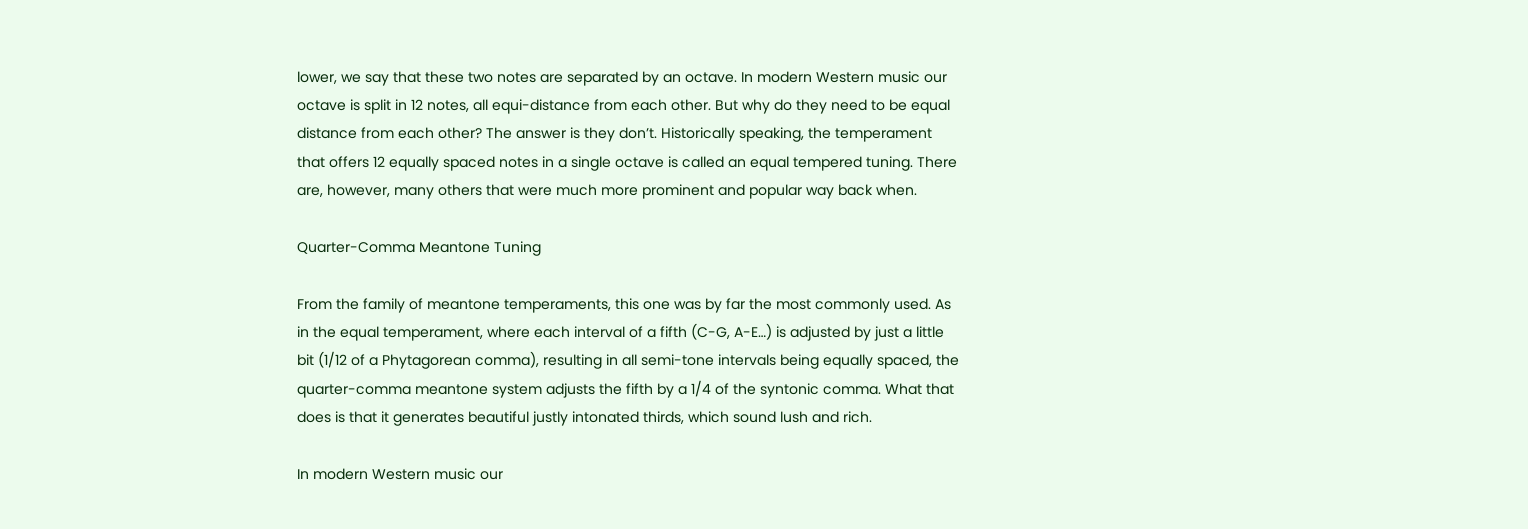lower, we say that these two notes are separated by an octave. In modern Western music our octave is split in 12 notes, all equi-distance from each other. But why do they need to be equal distance from each other? The answer is they don’t. Historically speaking, the temperament that offers 12 equally spaced notes in a single octave is called an equal tempered tuning. There are, however, many others that were much more prominent and popular way back when.

Quarter-Comma Meantone Tuning

From the family of meantone temperaments, this one was by far the most commonly used. As in the equal temperament, where each interval of a fifth (C-G, A-E…) is adjusted by just a little bit (1/12 of a Phytagorean comma), resulting in all semi-tone intervals being equally spaced, the quarter-comma meantone system adjusts the fifth by a 1/4 of the syntonic comma. What that does is that it generates beautiful justly intonated thirds, which sound lush and rich.

In modern Western music our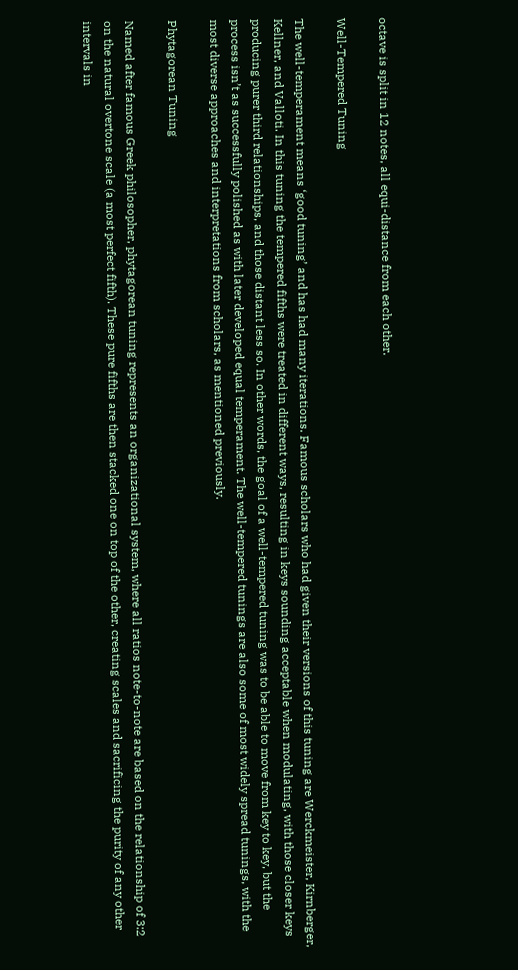octave is split in 12 notes, all equi-distance from each other.

Well-Tempered Tuning

The well-temperament means ‘good tuning’ and has had many iterations. Famous scholars who had given their versions of this tuning are Werckmeister, Kirnberger, Kellner, and Valloti. In this tuning the tempered fifths were treated in different ways, resulting in keys sounding acceptable when modulating, with those closer keys producing purer third relationships, and those distant less so. In other words, the goal of a well-tempered tuning was to be able to move from key to key, but the process isn’t as successfully polished as with later developed equal temperament. The well-tempered tunings are also some of most widely spread tunings, with the most diverse approaches and interpretations from scholars, as mentioned previously.

Phytagorean Tuning

Named after famous Greek philosopher, phytagorean tuning represents an organizational system, where all ratios note-to-note are based on the relationship of 3:2 on the natural overtone scale (a most perfect fifth). These pure fifths are then stacked one on top of the other, creating scales and sacrificing the purity of any other intervals in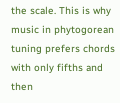the scale. This is why music in phytogorean tuning prefers chords with only fifths and then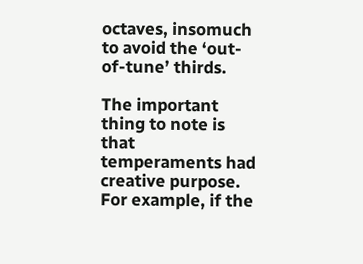octaves, insomuch to avoid the ‘out-of-tune’ thirds.

The important thing to note is that temperaments had creative purpose. For example, if the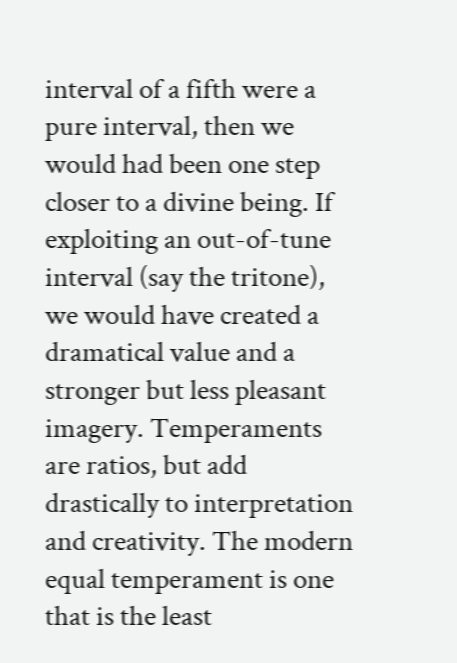interval of a fifth were a pure interval, then we would had been one step closer to a divine being. If exploiting an out-of-tune interval (say the tritone), we would have created a dramatical value and a stronger but less pleasant imagery. Temperaments are ratios, but add drastically to interpretation and creativity. The modern equal temperament is one that is the least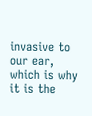invasive to our ear, which is why it is the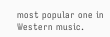most popular one in Western music.